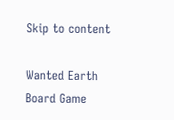Skip to content

Wanted Earth Board Game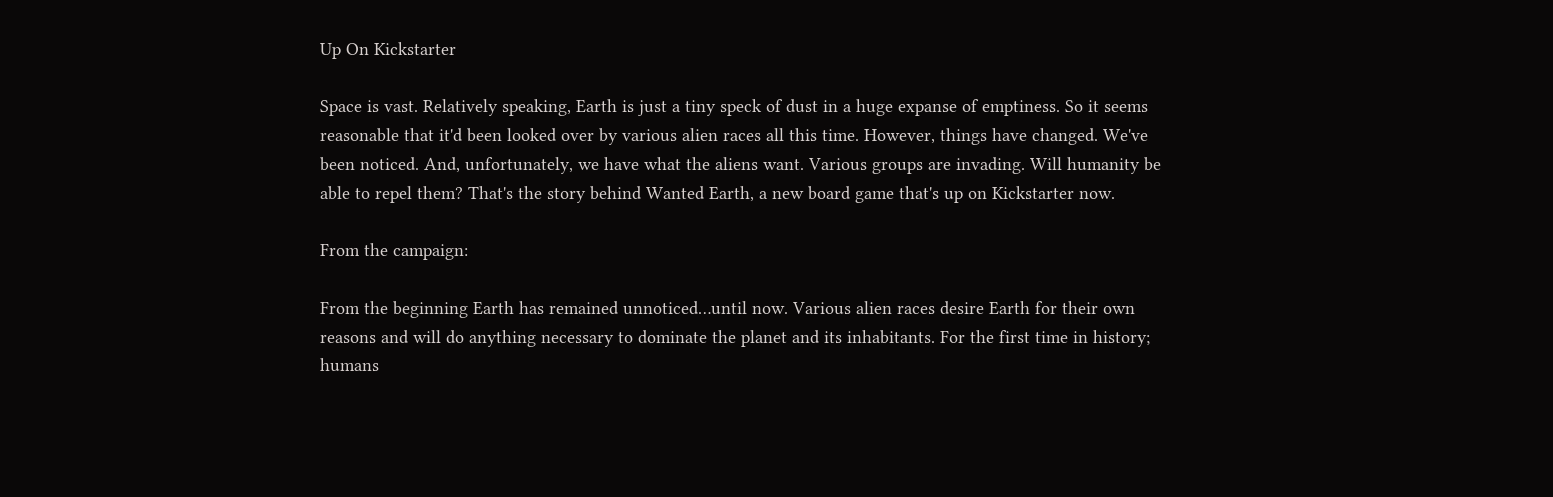Up On Kickstarter

Space is vast. Relatively speaking, Earth is just a tiny speck of dust in a huge expanse of emptiness. So it seems reasonable that it'd been looked over by various alien races all this time. However, things have changed. We've been noticed. And, unfortunately, we have what the aliens want. Various groups are invading. Will humanity be able to repel them? That's the story behind Wanted Earth, a new board game that's up on Kickstarter now.

From the campaign:

From the beginning Earth has remained unnoticed…until now. Various alien races desire Earth for their own reasons and will do anything necessary to dominate the planet and its inhabitants. For the first time in history; humans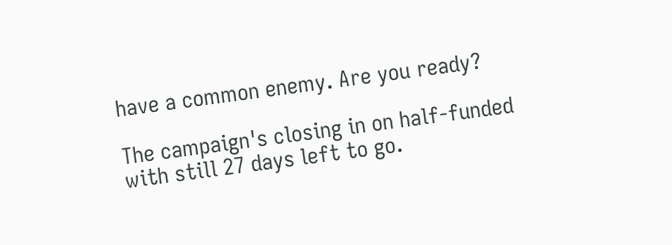have a common enemy. Are you ready?

The campaign's closing in on half-funded with still 27 days left to go.